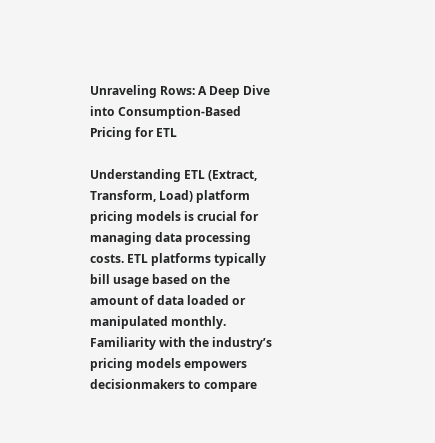Unraveling Rows: A Deep Dive into Consumption-Based Pricing for ETL

Understanding ETL (Extract, Transform, Load) platform pricing models is crucial for managing data processing costs. ETL platforms typically bill usage based on the amount of data loaded or manipulated monthly. Familiarity with the industry’s pricing models empowers decisionmakers to compare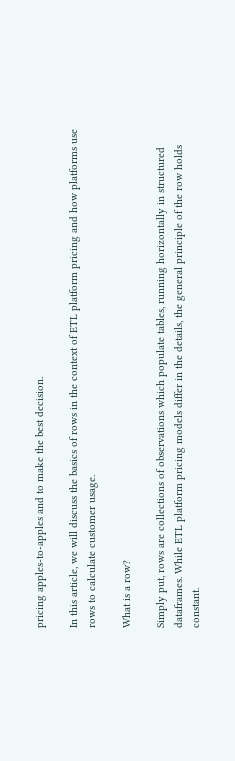pricing apples-to-apples and to make the best decision.

In this article, we will discuss the basics of rows in the context of ETL platform pricing and how platforms use rows to calculate customer usage.

What is a row?

Simply put, rows are collections of observations which populate tables, running horizontally in structured dataframes. While ETL platform pricing models differ in the details, the general principle of the row holds constant.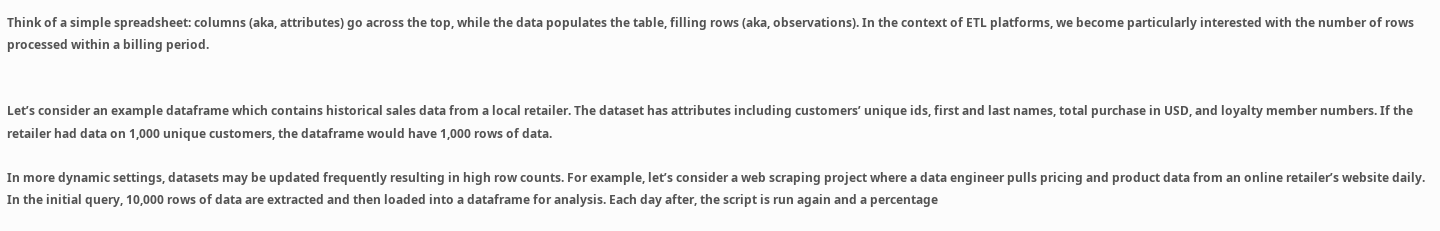Think of a simple spreadsheet: columns (aka, attributes) go across the top, while the data populates the table, filling rows (aka, observations). In the context of ETL platforms, we become particularly interested with the number of rows processed within a billing period.


Let’s consider an example dataframe which contains historical sales data from a local retailer. The dataset has attributes including customers’ unique ids, first and last names, total purchase in USD, and loyalty member numbers. If the retailer had data on 1,000 unique customers, the dataframe would have 1,000 rows of data.

In more dynamic settings, datasets may be updated frequently resulting in high row counts. For example, let’s consider a web scraping project where a data engineer pulls pricing and product data from an online retailer’s website daily. In the initial query, 10,000 rows of data are extracted and then loaded into a dataframe for analysis. Each day after, the script is run again and a percentage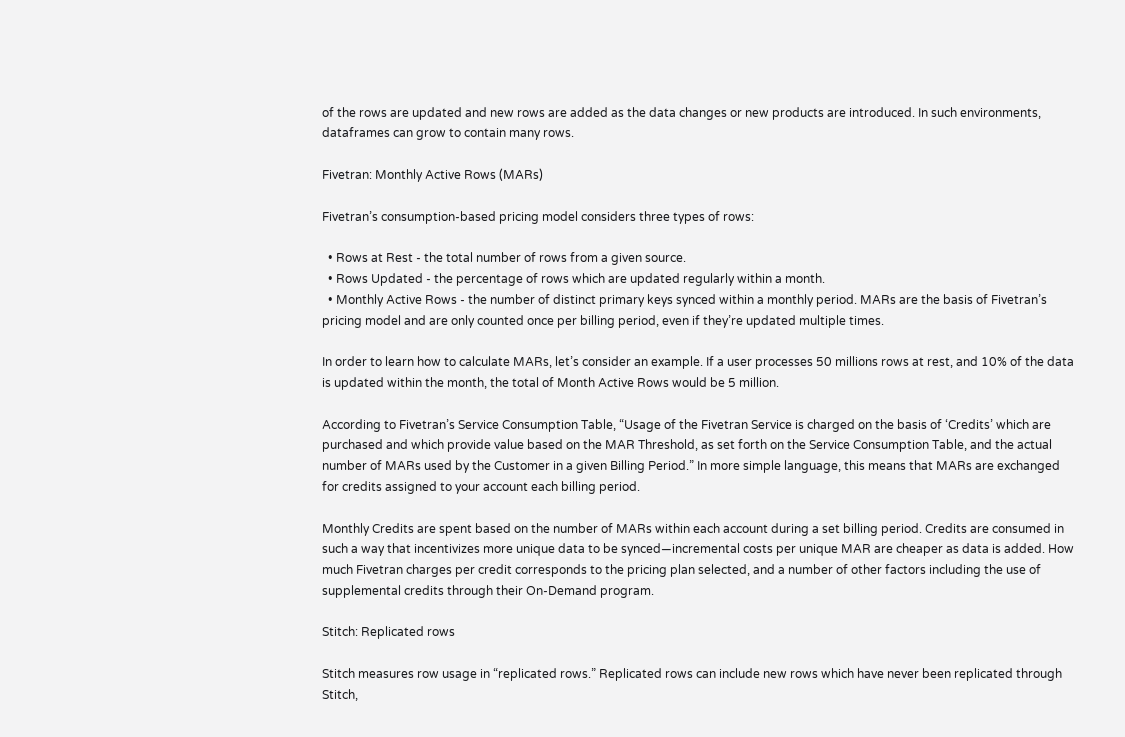of the rows are updated and new rows are added as the data changes or new products are introduced. In such environments, dataframes can grow to contain many rows.

Fivetran: Monthly Active Rows (MARs)

Fivetran’s consumption-based pricing model considers three types of rows:

  • Rows at Rest - the total number of rows from a given source.
  • Rows Updated - the percentage of rows which are updated regularly within a month.
  • Monthly Active Rows - the number of distinct primary keys synced within a monthly period. MARs are the basis of Fivetran’s pricing model and are only counted once per billing period, even if they’re updated multiple times.

In order to learn how to calculate MARs, let’s consider an example. If a user processes 50 millions rows at rest, and 10% of the data is updated within the month, the total of Month Active Rows would be 5 million.

According to Fivetran’s Service Consumption Table, “Usage of the Fivetran Service is charged on the basis of ‘Credits’ which are purchased and which provide value based on the MAR Threshold, as set forth on the Service Consumption Table, and the actual number of MARs used by the Customer in a given Billing Period.” In more simple language, this means that MARs are exchanged for credits assigned to your account each billing period.

Monthly Credits are spent based on the number of MARs within each account during a set billing period. Credits are consumed in such a way that incentivizes more unique data to be synced—incremental costs per unique MAR are cheaper as data is added. How much Fivetran charges per credit corresponds to the pricing plan selected, and a number of other factors including the use of supplemental credits through their On-Demand program.

Stitch: Replicated rows

Stitch measures row usage in “replicated rows.” Replicated rows can include new rows which have never been replicated through Stitch,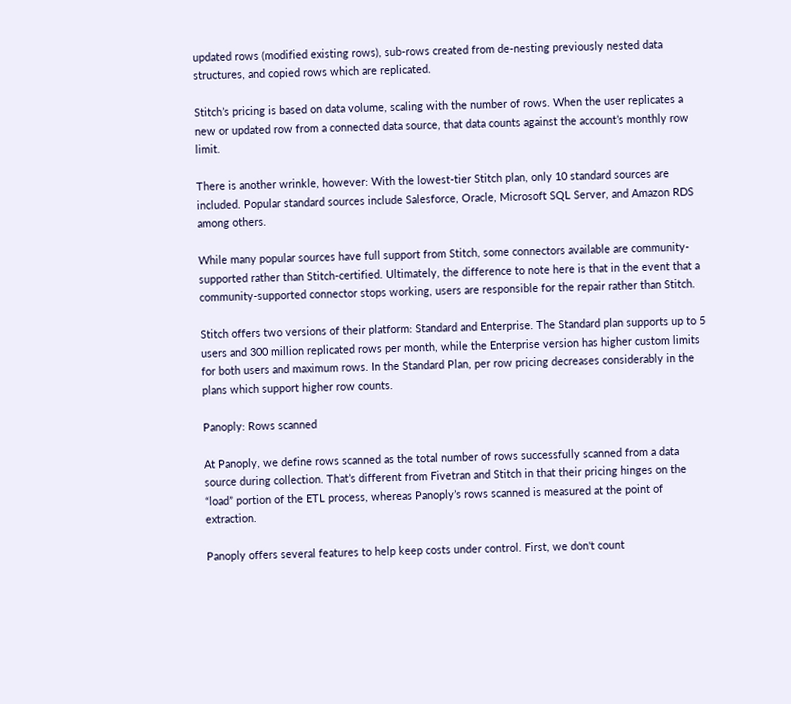updated rows (modified existing rows), sub-rows created from de-nesting previously nested data structures, and copied rows which are replicated.

Stitch’s pricing is based on data volume, scaling with the number of rows. When the user replicates a new or updated row from a connected data source, that data counts against the account’s monthly row limit.

There is another wrinkle, however: With the lowest-tier Stitch plan, only 10 standard sources are included. Popular standard sources include Salesforce, Oracle, Microsoft SQL Server, and Amazon RDS among others.

While many popular sources have full support from Stitch, some connectors available are community-supported rather than Stitch-certified. Ultimately, the difference to note here is that in the event that a community-supported connector stops working, users are responsible for the repair rather than Stitch.

Stitch offers two versions of their platform: Standard and Enterprise. The Standard plan supports up to 5 users and 300 million replicated rows per month, while the Enterprise version has higher custom limits for both users and maximum rows. In the Standard Plan, per row pricing decreases considerably in the plans which support higher row counts.

Panoply: Rows scanned

At Panoply, we define rows scanned as the total number of rows successfully scanned from a data source during collection. That’s different from Fivetran and Stitch in that their pricing hinges on the “load” portion of the ETL process, whereas Panoply’s rows scanned is measured at the point of extraction.

Panoply offers several features to help keep costs under control. First, we don't count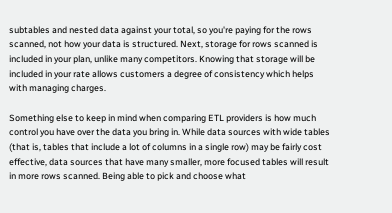subtables and nested data against your total, so you're paying for the rows scanned, not how your data is structured. Next, storage for rows scanned is included in your plan, unlike many competitors. Knowing that storage will be included in your rate allows customers a degree of consistency which helps with managing charges.

Something else to keep in mind when comparing ETL providers is how much control you have over the data you bring in. While data sources with wide tables (that is, tables that include a lot of columns in a single row) may be fairly cost effective, data sources that have many smaller, more focused tables will result in more rows scanned. Being able to pick and choose what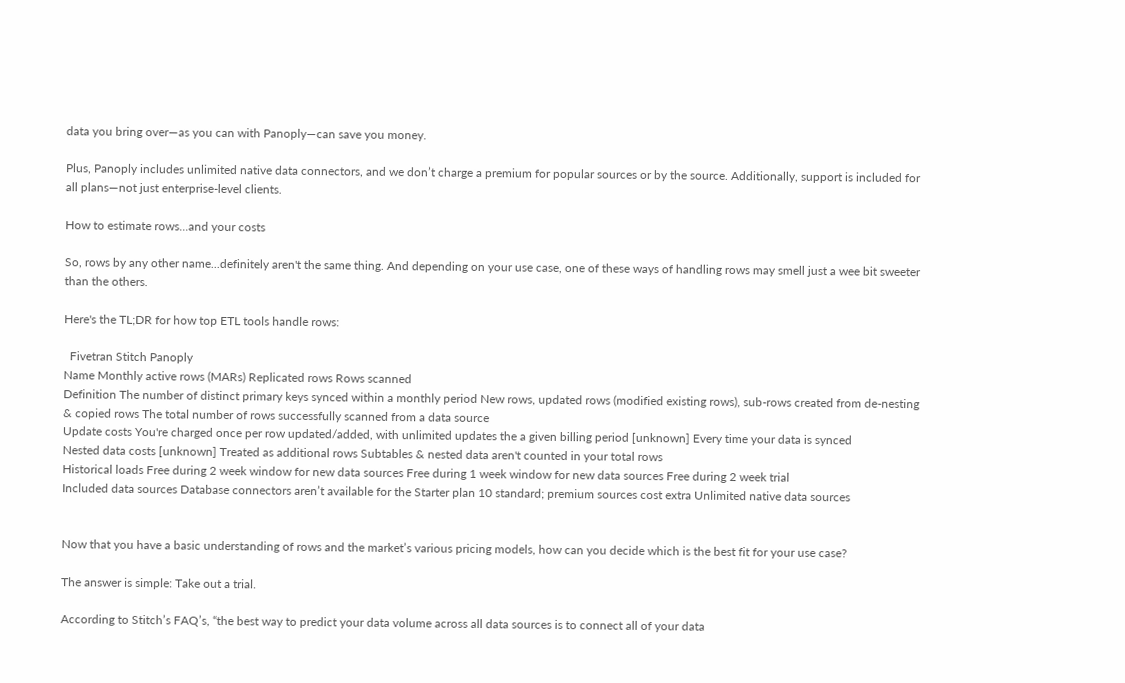data you bring over—as you can with Panoply—can save you money.

Plus, Panoply includes unlimited native data connectors, and we don’t charge a premium for popular sources or by the source. Additionally, support is included for all plans—not just enterprise-level clients.

How to estimate rows...and your costs

So, rows by any other name...definitely aren't the same thing. And depending on your use case, one of these ways of handling rows may smell just a wee bit sweeter than the others.

Here's the TL;DR for how top ETL tools handle rows:

  Fivetran Stitch Panoply
Name Monthly active rows (MARs) Replicated rows Rows scanned
Definition The number of distinct primary keys synced within a monthly period New rows, updated rows (modified existing rows), sub-rows created from de-nesting & copied rows The total number of rows successfully scanned from a data source
Update costs You're charged once per row updated/added, with unlimited updates the a given billing period [unknown] Every time your data is synced
Nested data costs [unknown] Treated as additional rows Subtables & nested data aren't counted in your total rows
Historical loads Free during 2 week window for new data sources Free during 1 week window for new data sources Free during 2 week trial
Included data sources Database connectors aren’t available for the Starter plan 10 standard; premium sources cost extra Unlimited native data sources


Now that you have a basic understanding of rows and the market’s various pricing models, how can you decide which is the best fit for your use case?

The answer is simple: Take out a trial.

According to Stitch’s FAQ’s, “the best way to predict your data volume across all data sources is to connect all of your data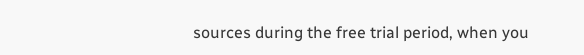sources during the free trial period, when you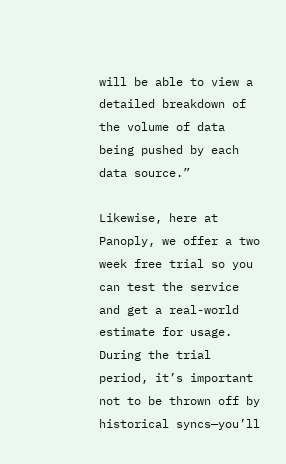will be able to view a detailed breakdown of the volume of data being pushed by each data source.”

Likewise, here at Panoply, we offer a two week free trial so you can test the service and get a real-world estimate for usage. During the trial period, it’s important not to be thrown off by historical syncs—you’ll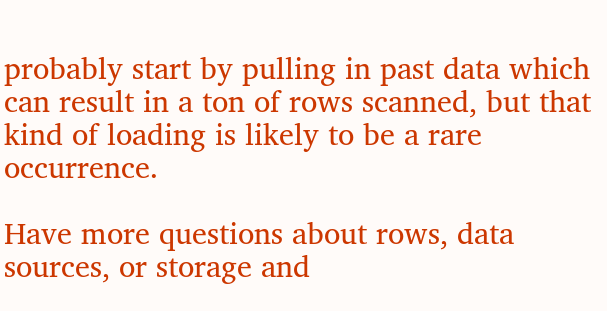probably start by pulling in past data which can result in a ton of rows scanned, but that kind of loading is likely to be a rare occurrence.

Have more questions about rows, data sources, or storage and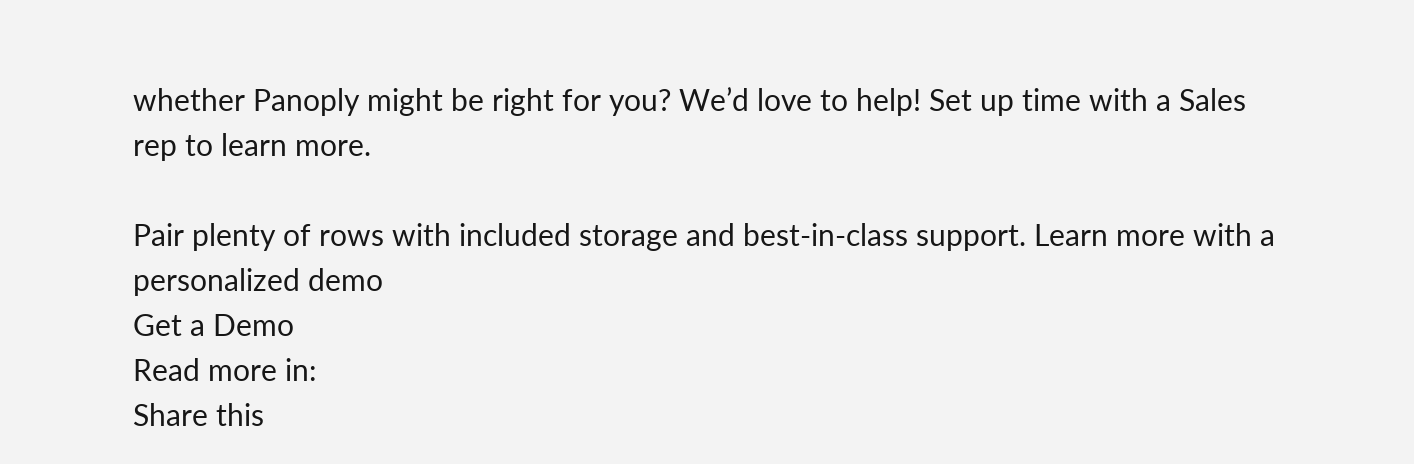whether Panoply might be right for you? We’d love to help! Set up time with a Sales rep to learn more.

Pair plenty of rows with included storage and best-in-class support. Learn more with a personalized demo
Get a Demo
Read more in:
Share this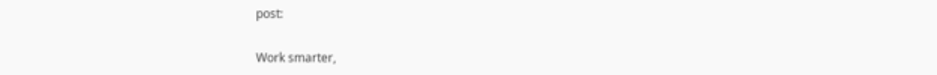post:

Work smarter,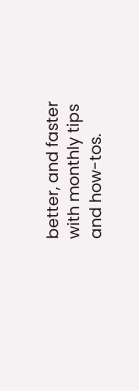better, and faster with monthly tips and how-tos.